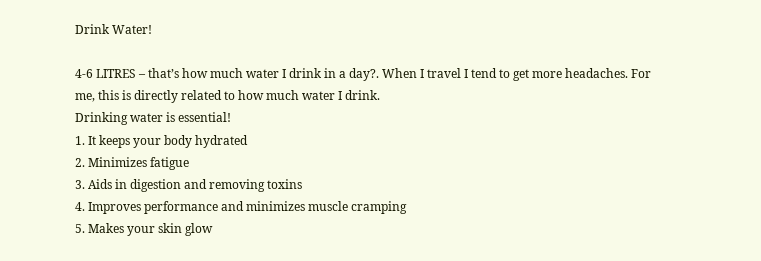Drink Water!

4-6 LITRES – that’s how much water I drink in a day?. When I travel I tend to get more headaches. For me, this is directly related to how much water I drink.
Drinking water is essential!
1. It keeps your body hydrated
2. Minimizes fatigue
3. Aids in digestion and removing toxins
4. Improves performance and minimizes muscle cramping
5. Makes your skin glow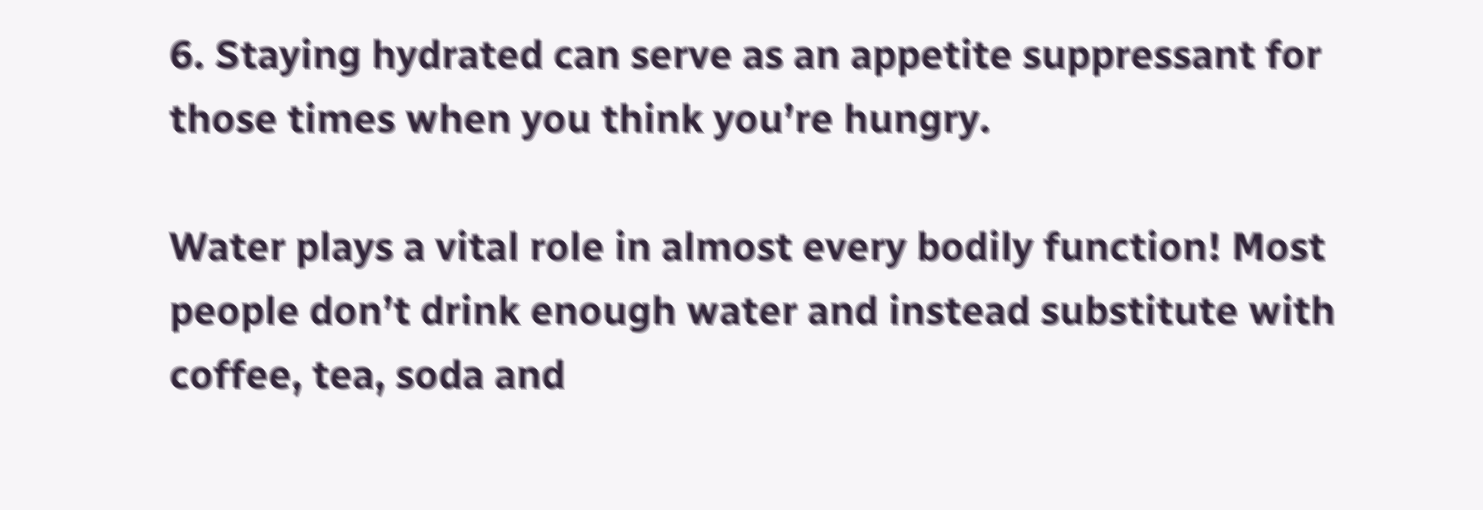6. Staying hydrated can serve as an appetite suppressant for those times when you think you’re hungry.

Water plays a vital role in almost every bodily function! Most people don’t drink enough water and instead substitute with coffee, tea, soda and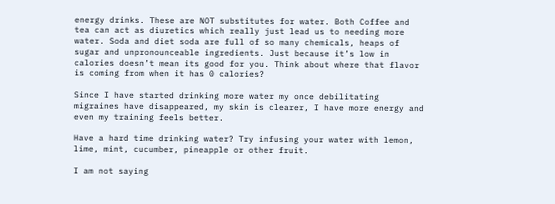energy drinks. These are NOT substitutes for water. Both Coffee and tea can act as diuretics which really just lead us to needing more water. Soda and diet soda are full of so many chemicals, heaps of sugar and unpronounceable ingredients. Just because it’s low in calories doesn’t mean its good for you. Think about where that flavor is coming from when it has 0 calories?

Since I have started drinking more water my once debilitating migraines have disappeared, my skin is clearer, I have more energy and even my training feels better.

Have a hard time drinking water? Try infusing your water with lemon, lime, mint, cucumber, pineapple or other fruit.

I am not saying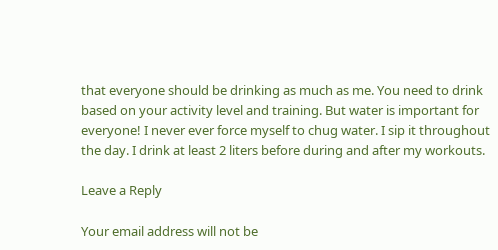that everyone should be drinking as much as me. You need to drink based on your activity level and training. But water is important for everyone! I never ever force myself to chug water. I sip it throughout the day. I drink at least 2 liters before during and after my workouts.

Leave a Reply

Your email address will not be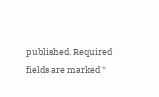published. Required fields are marked *